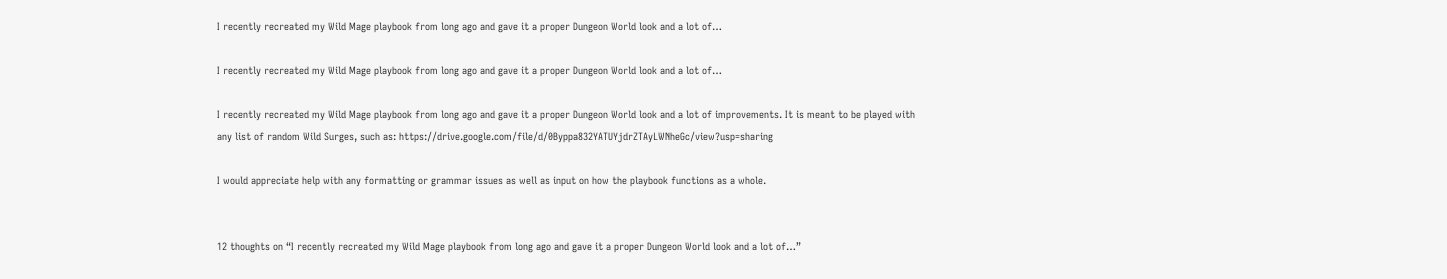I recently recreated my Wild Mage playbook from long ago and gave it a proper Dungeon World look and a lot of…

I recently recreated my Wild Mage playbook from long ago and gave it a proper Dungeon World look and a lot of…

I recently recreated my Wild Mage playbook from long ago and gave it a proper Dungeon World look and a lot of improvements. It is meant to be played with any list of random Wild Surges, such as: https://drive.google.com/file/d/0Byppa832YATUYjdrZTAyLWNheGc/view?usp=sharing

I would appreciate help with any formatting or grammar issues as well as input on how the playbook functions as a whole.


12 thoughts on “I recently recreated my Wild Mage playbook from long ago and gave it a proper Dungeon World look and a lot of…”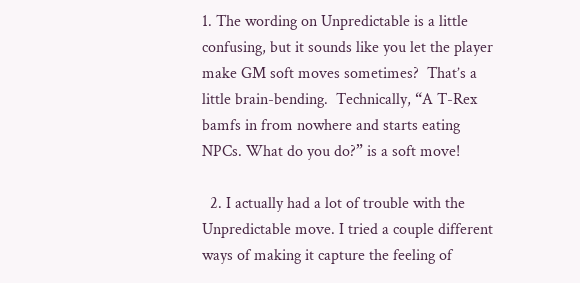1. The wording on Unpredictable is a little confusing, but it sounds like you let the player make GM soft moves sometimes?  That’s a little brain-bending.  Technically, “A T-Rex bamfs in from nowhere and starts eating NPCs. What do you do?” is a soft move!

  2. I actually had a lot of trouble with the Unpredictable move. I tried a couple different ways of making it capture the feeling of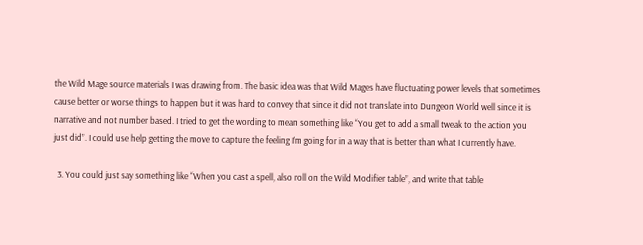the Wild Mage source materials I was drawing from. The basic idea was that Wild Mages have fluctuating power levels that sometimes cause better or worse things to happen but it was hard to convey that since it did not translate into Dungeon World well since it is narrative and not number based. I tried to get the wording to mean something like “You get to add a small tweak to the action you just did”. I could use help getting the move to capture the feeling I’m going for in a way that is better than what I currently have.

  3. You could just say something like “When you cast a spell, also roll on the Wild Modifier table”, and write that table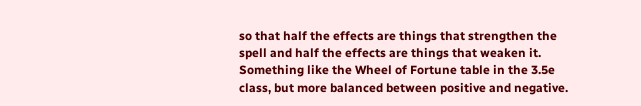so that half the effects are things that strengthen the spell and half the effects are things that weaken it.  Something like the Wheel of Fortune table in the 3.5e class, but more balanced between positive and negative.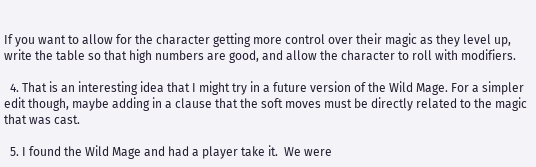If you want to allow for the character getting more control over their magic as they level up, write the table so that high numbers are good, and allow the character to roll with modifiers.

  4. That is an interesting idea that I might try in a future version of the Wild Mage. For a simpler edit though, maybe adding in a clause that the soft moves must be directly related to the magic that was cast.

  5. I found the Wild Mage and had a player take it.  We were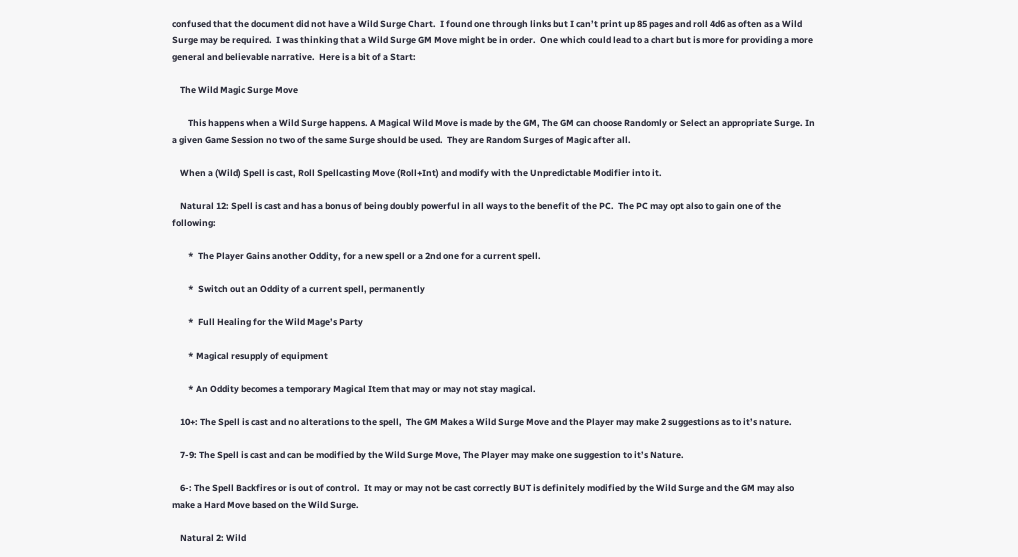confused that the document did not have a Wild Surge Chart.  I found one through links but I can’t print up 85 pages and roll 4d6 as often as a Wild Surge may be required.  I was thinking that a Wild Surge GM Move might be in order.  One which could lead to a chart but is more for providing a more general and believable narrative.  Here is a bit of a Start:

    The Wild Magic Surge Move

        This happens when a Wild Surge happens. A Magical Wild Move is made by the GM, The GM can choose Randomly or Select an appropriate Surge. In a given Game Session no two of the same Surge should be used.  They are Random Surges of Magic after all.

    When a (Wild) Spell is cast, Roll Spellcasting Move (Roll+Int) and modify with the Unpredictable Modifier into it.

    Natural 12: Spell is cast and has a bonus of being doubly powerful in all ways to the benefit of the PC.  The PC may opt also to gain one of the following:

        *  The Player Gains another Oddity, for a new spell or a 2nd one for a current spell.

        *  Switch out an Oddity of a current spell, permanently

        *  Full Healing for the Wild Mage’s Party

        * Magical resupply of equipment

        * An Oddity becomes a temporary Magical Item that may or may not stay magical.

    10+: The Spell is cast and no alterations to the spell,  The GM Makes a Wild Surge Move and the Player may make 2 suggestions as to it’s nature.

    7-9: The Spell is cast and can be modified by the Wild Surge Move, The Player may make one suggestion to it’s Nature.

    6-: The Spell Backfires or is out of control.  It may or may not be cast correctly BUT is definitely modified by the Wild Surge and the GM may also make a Hard Move based on the Wild Surge.

    Natural 2: Wild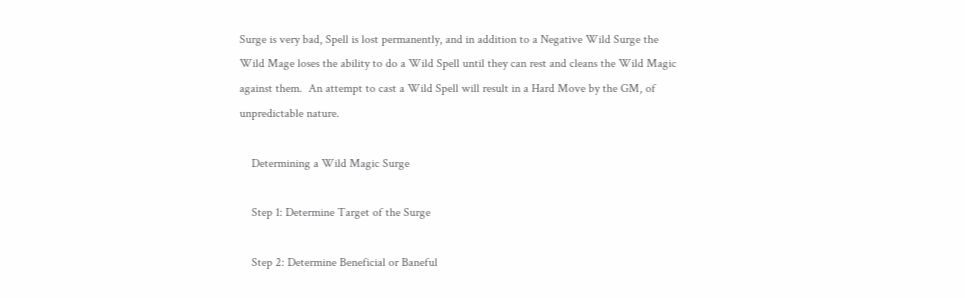Surge is very bad, Spell is lost permanently, and in addition to a Negative Wild Surge the Wild Mage loses the ability to do a Wild Spell until they can rest and cleans the Wild Magic against them.  An attempt to cast a Wild Spell will result in a Hard Move by the GM, of unpredictable nature.

    Determining a Wild Magic Surge

    Step 1: Determine Target of the Surge

    Step 2: Determine Beneficial or Baneful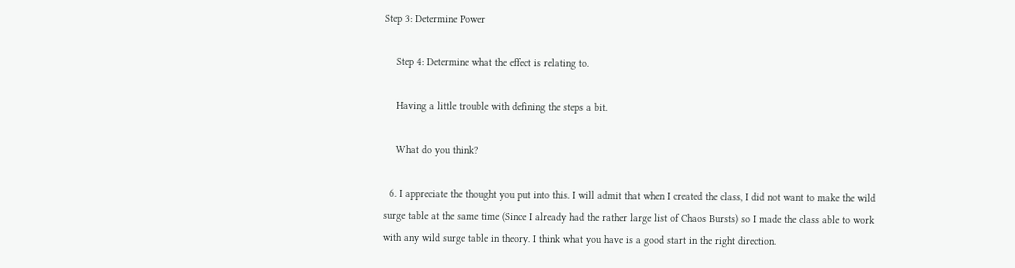Step 3: Determine Power

    Step 4: Determine what the effect is relating to.

    Having a little trouble with defining the steps a bit.

    What do you think?

  6. I appreciate the thought you put into this. I will admit that when I created the class, I did not want to make the wild surge table at the same time (Since I already had the rather large list of Chaos Bursts) so I made the class able to work with any wild surge table in theory. I think what you have is a good start in the right direction.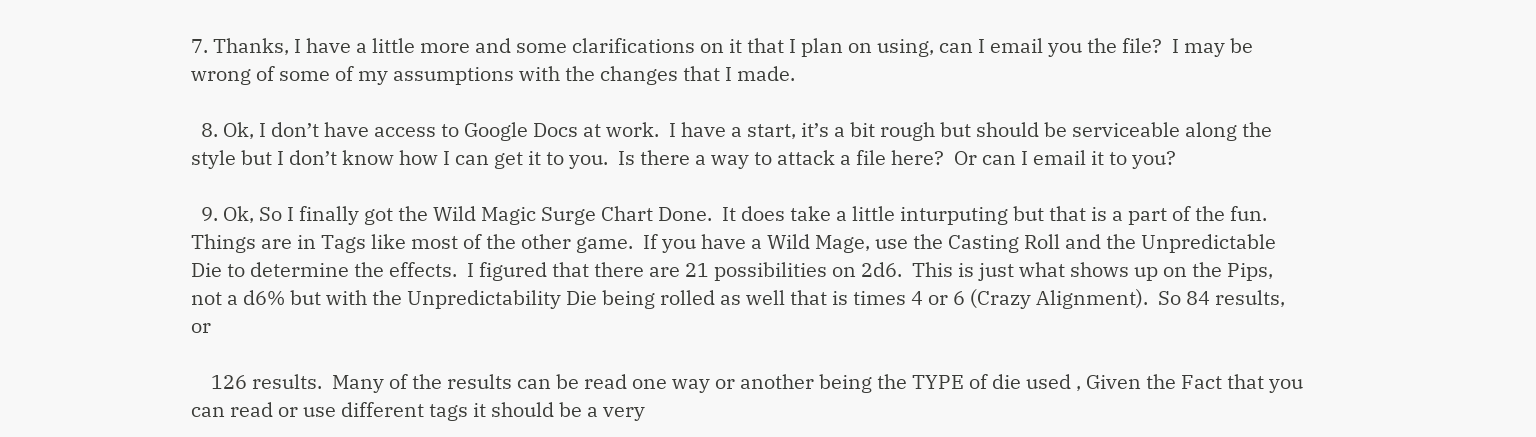7. Thanks, I have a little more and some clarifications on it that I plan on using, can I email you the file?  I may be wrong of some of my assumptions with the changes that I made.

  8. Ok, I don’t have access to Google Docs at work.  I have a start, it’s a bit rough but should be serviceable along the style but I don’t know how I can get it to you.  Is there a way to attack a file here?  Or can I email it to you?

  9. Ok, So I finally got the Wild Magic Surge Chart Done.  It does take a little inturputing but that is a part of the fun.  Things are in Tags like most of the other game.  If you have a Wild Mage, use the Casting Roll and the Unpredictable Die to determine the effects.  I figured that there are 21 possibilities on 2d6.  This is just what shows up on the Pips, not a d6% but with the Unpredictability Die being rolled as well that is times 4 or 6 (Crazy Alignment).  So 84 results, or

    126 results.  Many of the results can be read one way or another being the TYPE of die used , Given the Fact that you can read or use different tags it should be a very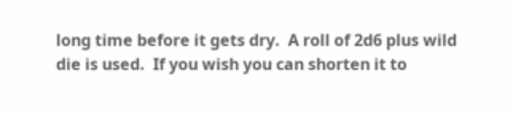long time before it gets dry.  A roll of 2d6 plus wild die is used.  If you wish you can shorten it to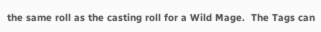the same roll as the casting roll for a Wild Mage.  The Tags can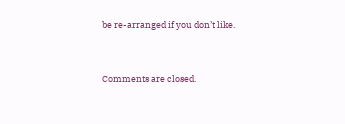be re-arranged if you don’t like.


Comments are closed.